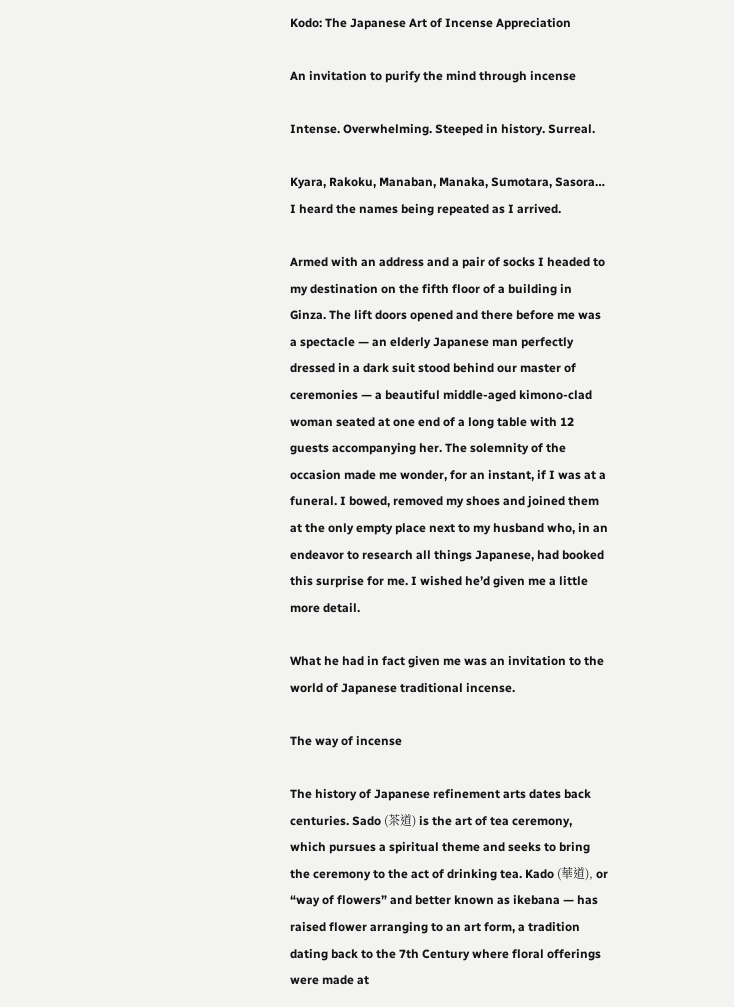Kodo: The Japanese Art of Incense Appreciation

An invitation to purify the mind through incense

Intense. Overwhelming. Steeped in history. Surreal.

Kyara, Rakoku, Manaban, Manaka, Sumotara, Sasora… I heard the names being repeated as I arrived.

Armed with an address and a pair of socks I headed to my destination on the fifth floor of a building in Ginza. The lift doors opened and there before me was a spectacle — an elderly Japanese man perfectly dressed in a dark suit stood behind our master of ceremonies — a beautiful middle-aged kimono-clad woman seated at one end of a long table with 12 guests accompanying her. The solemnity of the occasion made me wonder, for an instant, if I was at a funeral. I bowed, removed my shoes and joined them at the only empty place next to my husband who, in an endeavor to research all things Japanese, had booked this surprise for me. I wished he’d given me a little more detail.

What he had in fact given me was an invitation to the world of Japanese traditional incense.

The way of incense

The history of Japanese refinement arts dates back centuries. Sado (茶道) is the art of tea ceremony, which pursues a spiritual theme and seeks to bring the ceremony to the act of drinking tea. Kado (華道), or “way of flowers” and better known as ikebana — has raised flower arranging to an art form, a tradition dating back to the 7th Century where floral offerings were made at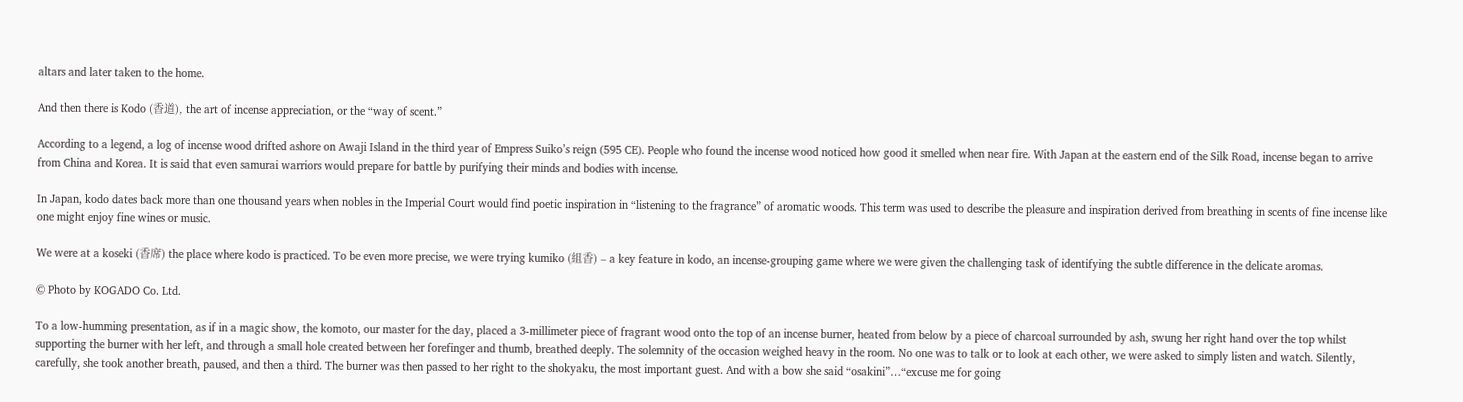altars and later taken to the home.

And then there is Kodo (香道), the art of incense appreciation, or the “way of scent.”

According to a legend, a log of incense wood drifted ashore on Awaji Island in the third year of Empress Suiko’s reign (595 CE). People who found the incense wood noticed how good it smelled when near fire. With Japan at the eastern end of the Silk Road, incense began to arrive from China and Korea. It is said that even samurai warriors would prepare for battle by purifying their minds and bodies with incense.

In Japan, kodo dates back more than one thousand years when nobles in the Imperial Court would find poetic inspiration in “listening to the fragrance” of aromatic woods. This term was used to describe the pleasure and inspiration derived from breathing in scents of fine incense like one might enjoy fine wines or music.

We were at a koseki (香席) the place where kodo is practiced. To be even more precise, we were trying kumiko (組香) – a key feature in kodo, an incense-grouping game where we were given the challenging task of identifying the subtle difference in the delicate aromas.

© Photo by KOGADO Co. Ltd.

To a low-humming presentation, as if in a magic show, the komoto, our master for the day, placed a 3-millimeter piece of fragrant wood onto the top of an incense burner, heated from below by a piece of charcoal surrounded by ash, swung her right hand over the top whilst supporting the burner with her left, and through a small hole created between her forefinger and thumb, breathed deeply. The solemnity of the occasion weighed heavy in the room. No one was to talk or to look at each other, we were asked to simply listen and watch. Silently, carefully, she took another breath, paused, and then a third. The burner was then passed to her right to the shokyaku, the most important guest. And with a bow she said “osakini”…“excuse me for going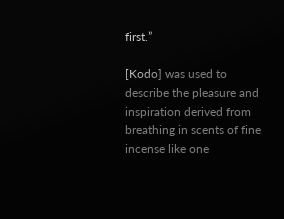first.”

[Kodo] was used to describe the pleasure and inspiration derived from breathing in scents of fine incense like one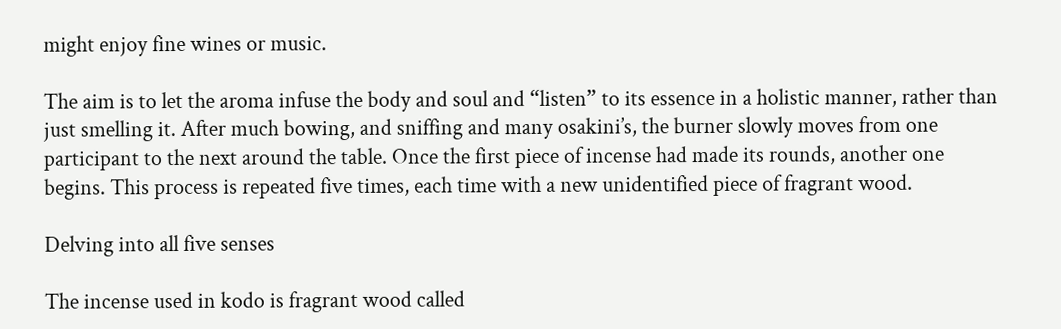might enjoy fine wines or music.

The aim is to let the aroma infuse the body and soul and “listen” to its essence in a holistic manner, rather than just smelling it. After much bowing, and sniffing and many osakini’s, the burner slowly moves from one participant to the next around the table. Once the first piece of incense had made its rounds, another one begins. This process is repeated five times, each time with a new unidentified piece of fragrant wood.

Delving into all five senses

The incense used in kodo is fragrant wood called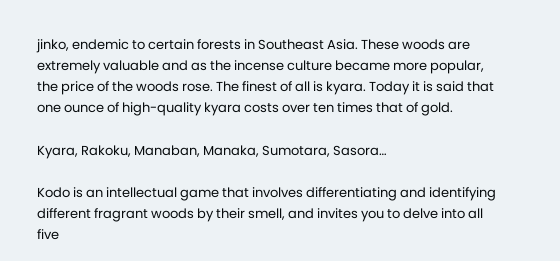jinko, endemic to certain forests in Southeast Asia. These woods are extremely valuable and as the incense culture became more popular, the price of the woods rose. The finest of all is kyara. Today it is said that one ounce of high-quality kyara costs over ten times that of gold.

Kyara, Rakoku, Manaban, Manaka, Sumotara, Sasora…

Kodo is an intellectual game that involves differentiating and identifying different fragrant woods by their smell, and invites you to delve into all five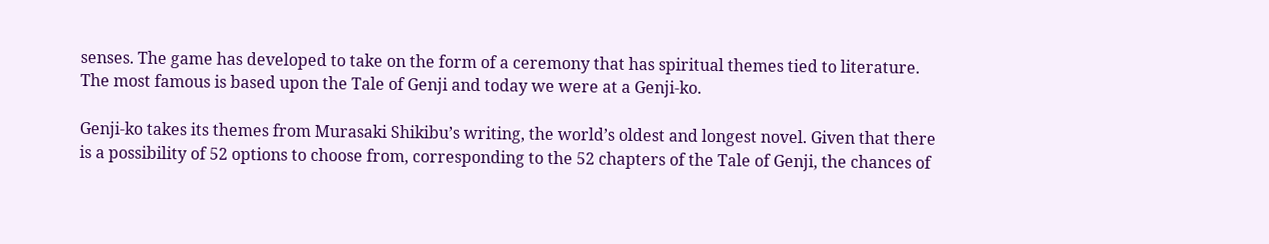senses. The game has developed to take on the form of a ceremony that has spiritual themes tied to literature. The most famous is based upon the Tale of Genji and today we were at a Genji-ko.

Genji-ko takes its themes from Murasaki Shikibu’s writing, the world’s oldest and longest novel. Given that there is a possibility of 52 options to choose from, corresponding to the 52 chapters of the Tale of Genji, the chances of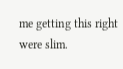me getting this right were slim.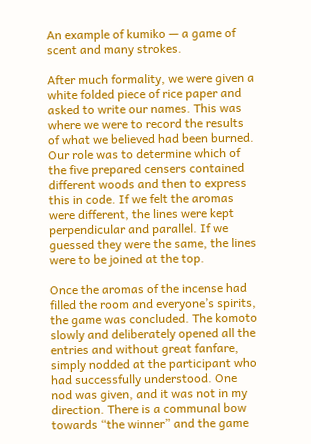An example of kumiko — a game of scent and many strokes.

After much formality, we were given a white folded piece of rice paper and asked to write our names. This was where we were to record the results of what we believed had been burned. Our role was to determine which of the five prepared censers contained different woods and then to express this in code. If we felt the aromas were different, the lines were kept perpendicular and parallel. If we guessed they were the same, the lines were to be joined at the top.

Once the aromas of the incense had filled the room and everyone’s spirits, the game was concluded. The komoto slowly and deliberately opened all the entries and without great fanfare, simply nodded at the participant who had successfully understood. One nod was given, and it was not in my direction. There is a communal bow towards “the winner” and the game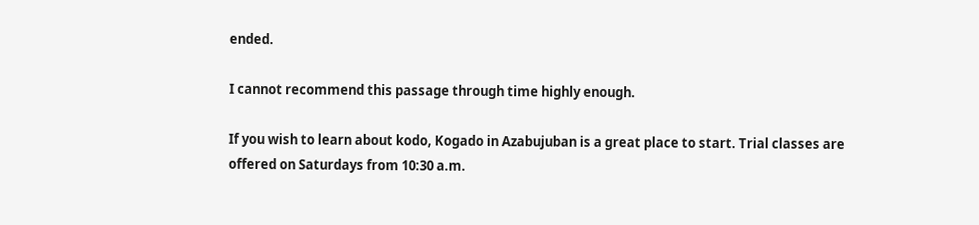ended.

I cannot recommend this passage through time highly enough.

If you wish to learn about kodo, Kogado in Azabujuban is a great place to start. Trial classes are offered on Saturdays from 10:30 a.m.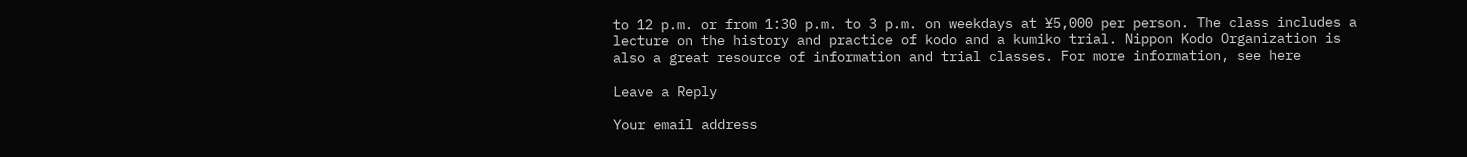to 12 p.m. or from 1:30 p.m. to 3 p.m. on weekdays at ¥5,000 per person. The class includes a lecture on the history and practice of kodo and a kumiko trial. Nippon Kodo Organization is also a great resource of information and trial classes. For more information, see here

Leave a Reply

Your email address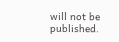will not be published.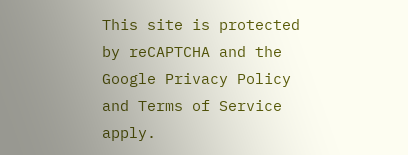This site is protected by reCAPTCHA and the Google Privacy Policy and Terms of Service apply.